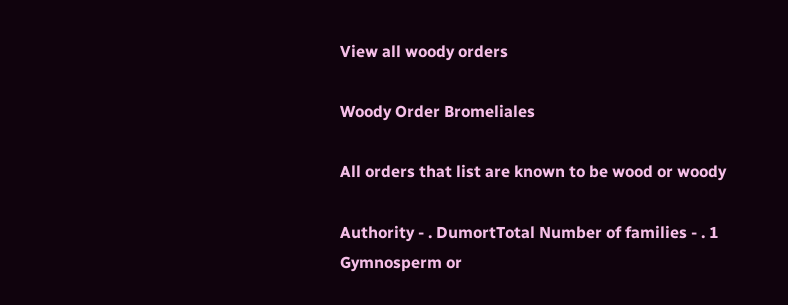View all woody orders

Woody Order Bromeliales

All orders that list are known to be wood or woody

Authority - . DumortTotal Number of families - . 1
Gymnosperm or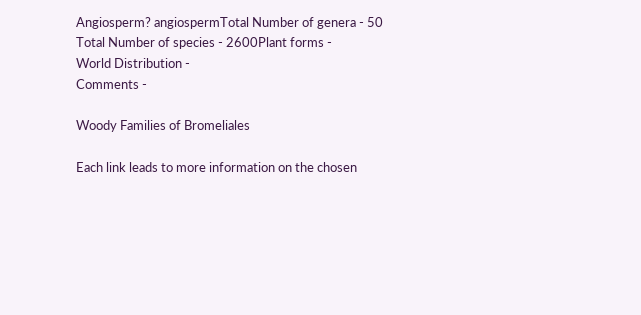Angiosperm? angiospermTotal Number of genera - 50
Total Number of species - 2600Plant forms -
World Distribution -
Comments -

Woody Families of Bromeliales

Each link leads to more information on the chosen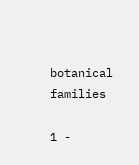botanical families

1 -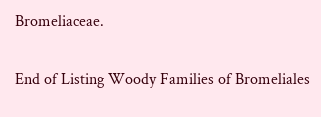Bromeliaceae.

End of Listing Woody Families of Bromeliales